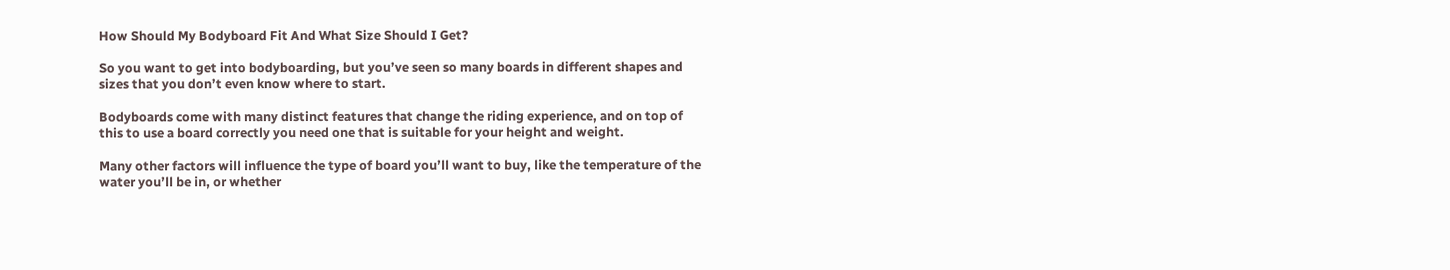How Should My Bodyboard Fit And What Size Should I Get?

So you want to get into bodyboarding, but you’ve seen so many boards in different shapes and sizes that you don’t even know where to start.

Bodyboards come with many distinct features that change the riding experience, and on top of this to use a board correctly you need one that is suitable for your height and weight.

Many other factors will influence the type of board you’ll want to buy, like the temperature of the water you’ll be in, or whether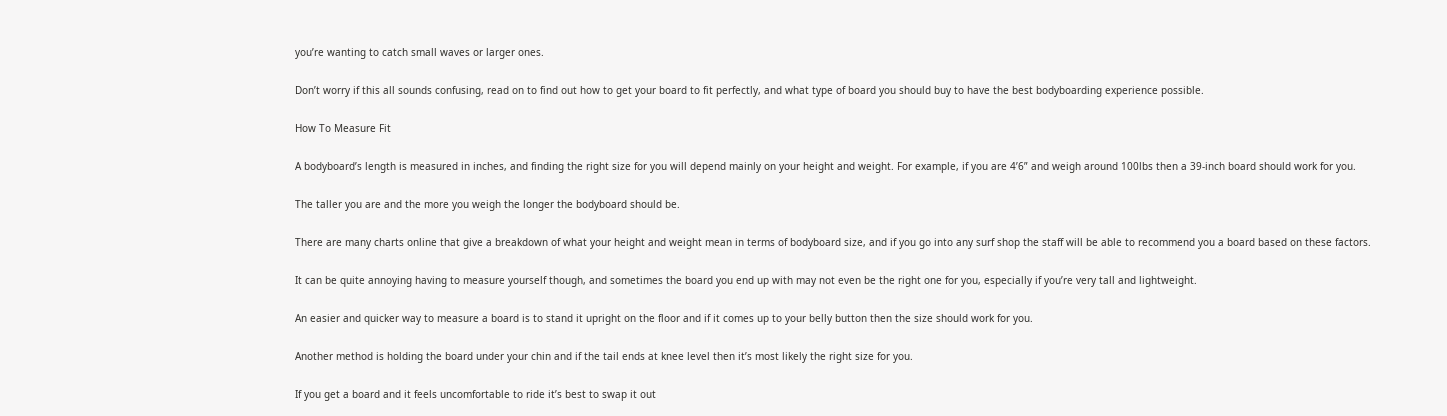you’re wanting to catch small waves or larger ones.

Don’t worry if this all sounds confusing, read on to find out how to get your board to fit perfectly, and what type of board you should buy to have the best bodyboarding experience possible.

How To Measure Fit

A bodyboard’s length is measured in inches, and finding the right size for you will depend mainly on your height and weight. For example, if you are 4’6” and weigh around 100lbs then a 39-inch board should work for you.

The taller you are and the more you weigh the longer the bodyboard should be.

There are many charts online that give a breakdown of what your height and weight mean in terms of bodyboard size, and if you go into any surf shop the staff will be able to recommend you a board based on these factors.

It can be quite annoying having to measure yourself though, and sometimes the board you end up with may not even be the right one for you, especially if you’re very tall and lightweight.

An easier and quicker way to measure a board is to stand it upright on the floor and if it comes up to your belly button then the size should work for you.

Another method is holding the board under your chin and if the tail ends at knee level then it’s most likely the right size for you.

If you get a board and it feels uncomfortable to ride it’s best to swap it out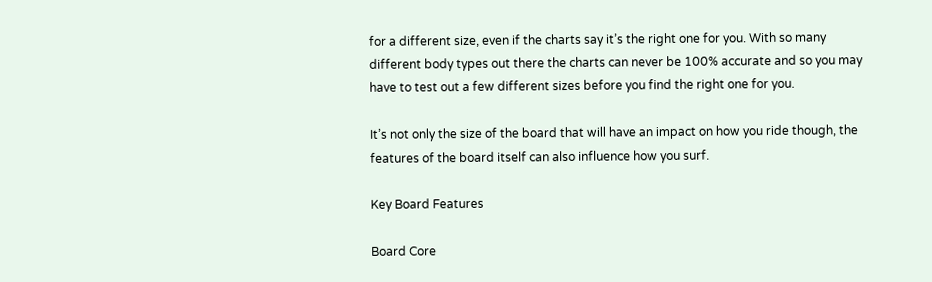for a different size, even if the charts say it’s the right one for you. With so many different body types out there the charts can never be 100% accurate and so you may have to test out a few different sizes before you find the right one for you.

It’s not only the size of the board that will have an impact on how you ride though, the features of the board itself can also influence how you surf.

Key Board Features

Board Core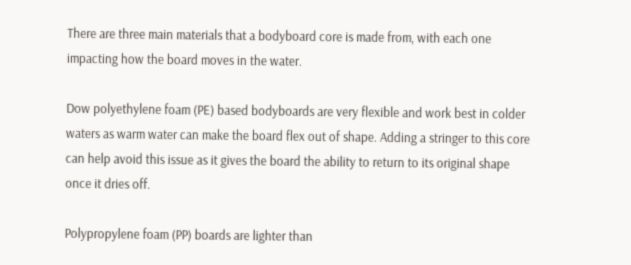There are three main materials that a bodyboard core is made from, with each one impacting how the board moves in the water.

Dow polyethylene foam (PE) based bodyboards are very flexible and work best in colder waters as warm water can make the board flex out of shape. Adding a stringer to this core can help avoid this issue as it gives the board the ability to return to its original shape once it dries off.

Polypropylene foam (PP) boards are lighter than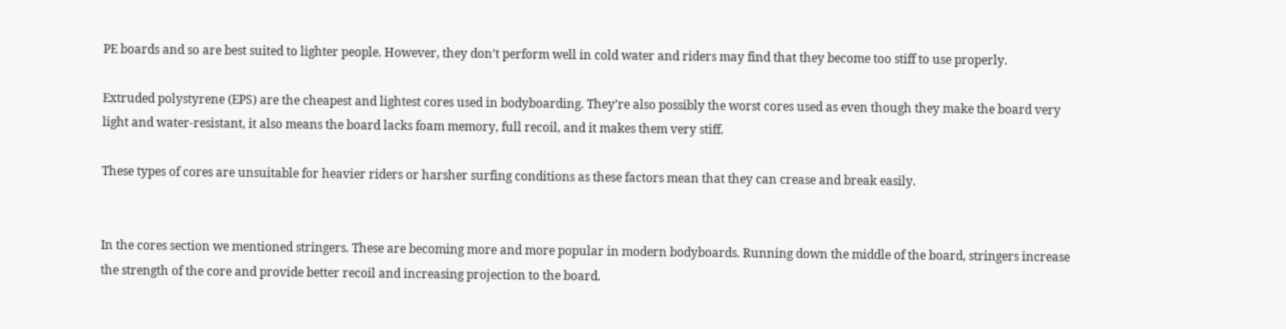PE boards and so are best suited to lighter people. However, they don’t perform well in cold water and riders may find that they become too stiff to use properly.

Extruded polystyrene (EPS) are the cheapest and lightest cores used in bodyboarding. They’re also possibly the worst cores used as even though they make the board very light and water-resistant, it also means the board lacks foam memory, full recoil, and it makes them very stiff.

These types of cores are unsuitable for heavier riders or harsher surfing conditions as these factors mean that they can crease and break easily.


In the cores section we mentioned stringers. These are becoming more and more popular in modern bodyboards. Running down the middle of the board, stringers increase the strength of the core and provide better recoil and increasing projection to the board.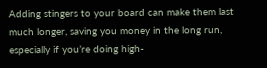Adding stingers to your board can make them last much longer, saving you money in the long run, especially if you’re doing high-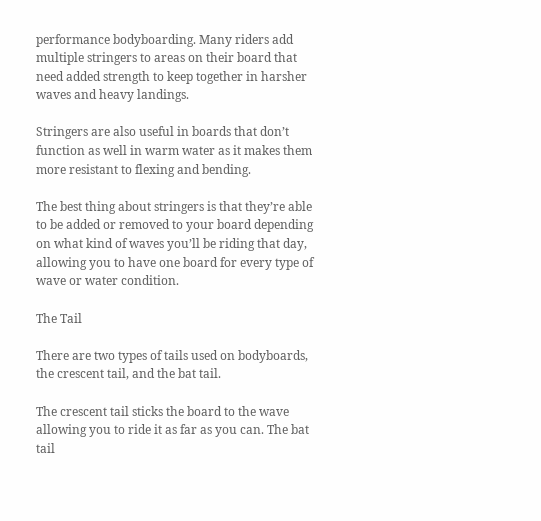performance bodyboarding. Many riders add multiple stringers to areas on their board that need added strength to keep together in harsher waves and heavy landings.

Stringers are also useful in boards that don’t function as well in warm water as it makes them more resistant to flexing and bending.

The best thing about stringers is that they’re able to be added or removed to your board depending on what kind of waves you’ll be riding that day, allowing you to have one board for every type of wave or water condition.

The Tail

There are two types of tails used on bodyboards, the crescent tail, and the bat tail.

The crescent tail sticks the board to the wave allowing you to ride it as far as you can. The bat tail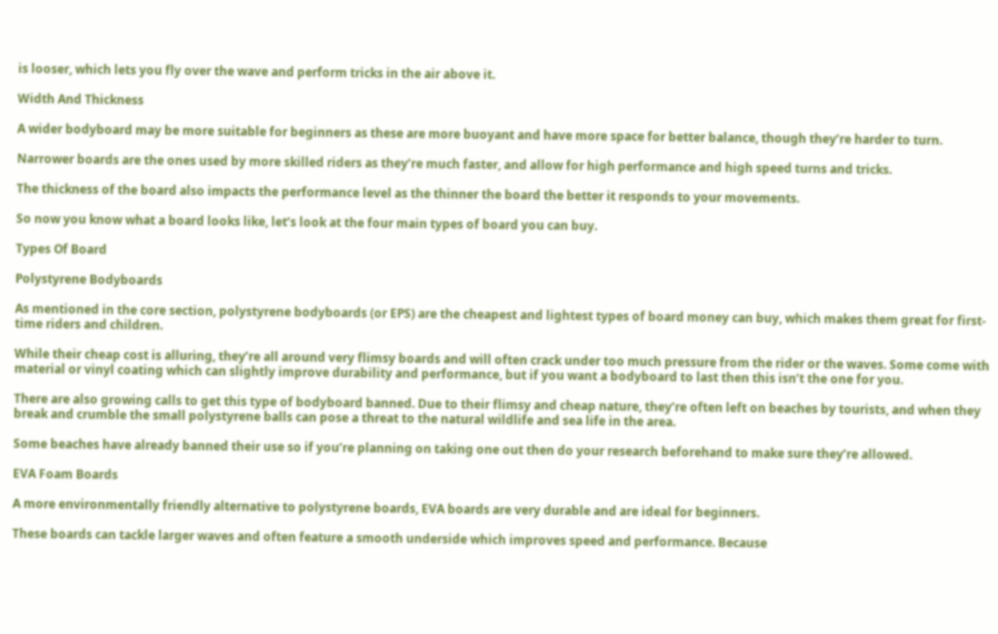is looser, which lets you fly over the wave and perform tricks in the air above it.

Width And Thickness

A wider bodyboard may be more suitable for beginners as these are more buoyant and have more space for better balance, though they’re harder to turn.

Narrower boards are the ones used by more skilled riders as they’re much faster, and allow for high performance and high speed turns and tricks.

The thickness of the board also impacts the performance level as the thinner the board the better it responds to your movements.

So now you know what a board looks like, let’s look at the four main types of board you can buy.

Types Of Board

Polystyrene Bodyboards

As mentioned in the core section, polystyrene bodyboards (or EPS) are the cheapest and lightest types of board money can buy, which makes them great for first-time riders and children.

While their cheap cost is alluring, they’re all around very flimsy boards and will often crack under too much pressure from the rider or the waves. Some come with material or vinyl coating which can slightly improve durability and performance, but if you want a bodyboard to last then this isn’t the one for you.

There are also growing calls to get this type of bodyboard banned. Due to their flimsy and cheap nature, they’re often left on beaches by tourists, and when they break and crumble the small polystyrene balls can pose a threat to the natural wildlife and sea life in the area.

Some beaches have already banned their use so if you’re planning on taking one out then do your research beforehand to make sure they’re allowed.

EVA Foam Boards

A more environmentally friendly alternative to polystyrene boards, EVA boards are very durable and are ideal for beginners.

These boards can tackle larger waves and often feature a smooth underside which improves speed and performance. Because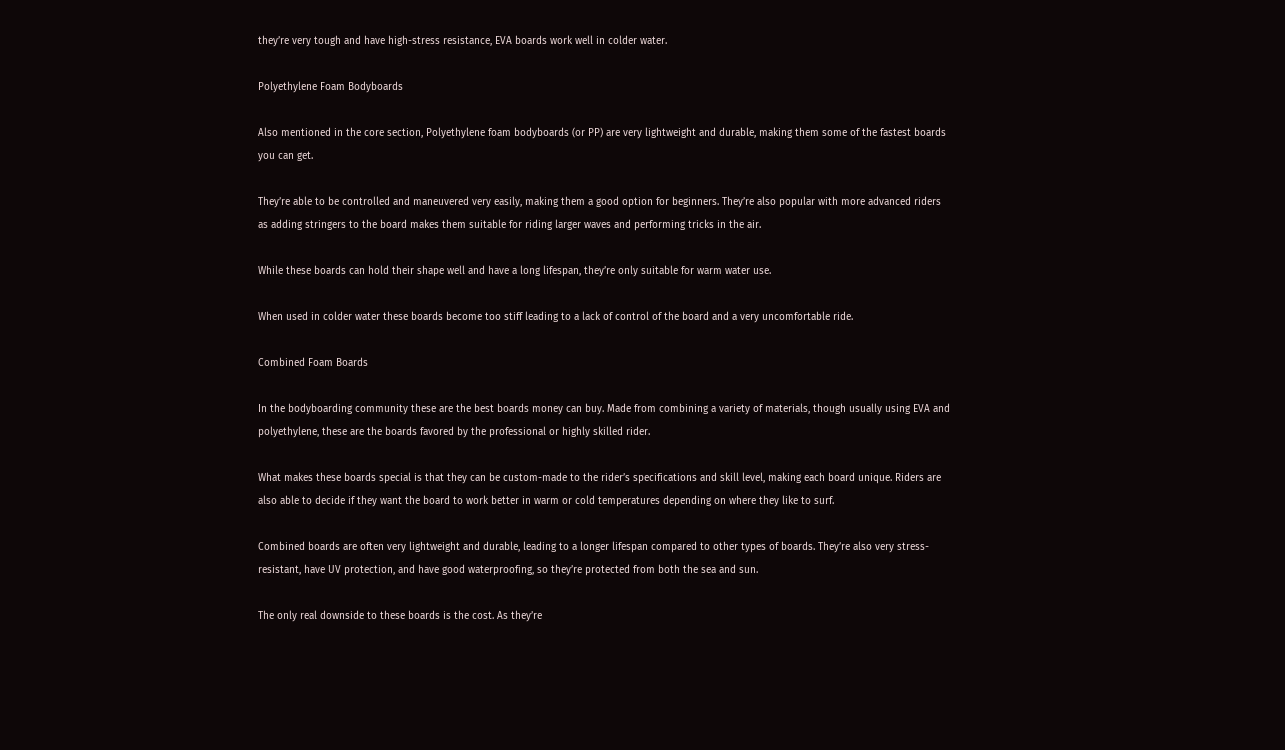they’re very tough and have high-stress resistance, EVA boards work well in colder water.

Polyethylene Foam Bodyboards

Also mentioned in the core section, Polyethylene foam bodyboards (or PP) are very lightweight and durable, making them some of the fastest boards you can get.

They’re able to be controlled and maneuvered very easily, making them a good option for beginners. They’re also popular with more advanced riders as adding stringers to the board makes them suitable for riding larger waves and performing tricks in the air.

While these boards can hold their shape well and have a long lifespan, they’re only suitable for warm water use.

When used in colder water these boards become too stiff leading to a lack of control of the board and a very uncomfortable ride.

Combined Foam Boards

In the bodyboarding community these are the best boards money can buy. Made from combining a variety of materials, though usually using EVA and polyethylene, these are the boards favored by the professional or highly skilled rider.

What makes these boards special is that they can be custom-made to the rider’s specifications and skill level, making each board unique. Riders are also able to decide if they want the board to work better in warm or cold temperatures depending on where they like to surf.

Combined boards are often very lightweight and durable, leading to a longer lifespan compared to other types of boards. They’re also very stress-resistant, have UV protection, and have good waterproofing, so they’re protected from both the sea and sun.

The only real downside to these boards is the cost. As they’re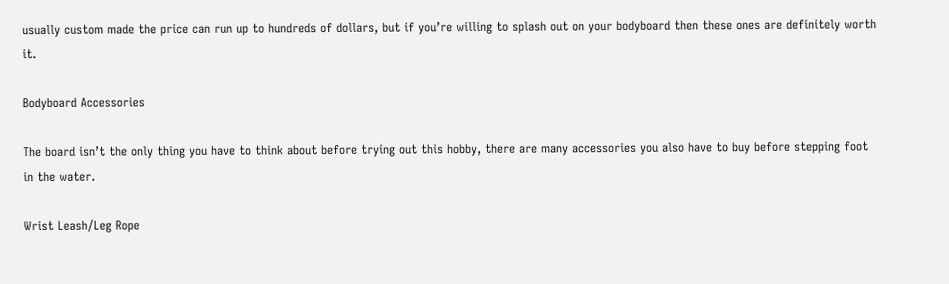usually custom made the price can run up to hundreds of dollars, but if you’re willing to splash out on your bodyboard then these ones are definitely worth it.

Bodyboard Accessories

The board isn’t the only thing you have to think about before trying out this hobby, there are many accessories you also have to buy before stepping foot in the water.

Wrist Leash/Leg Rope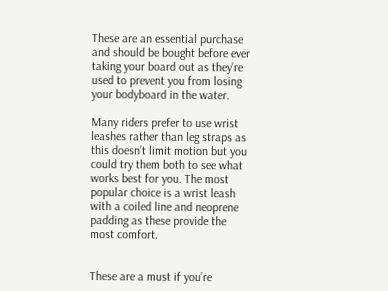These are an essential purchase and should be bought before ever taking your board out as they’re used to prevent you from losing your bodyboard in the water.

Many riders prefer to use wrist leashes rather than leg straps as this doesn’t limit motion but you could try them both to see what works best for you. The most popular choice is a wrist leash with a coiled line and neoprene padding as these provide the most comfort.


These are a must if you’re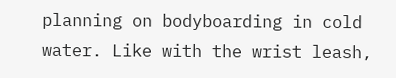planning on bodyboarding in cold water. Like with the wrist leash,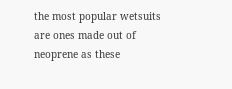the most popular wetsuits are ones made out of neoprene as these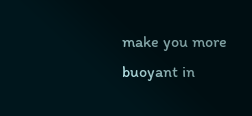make you more buoyant in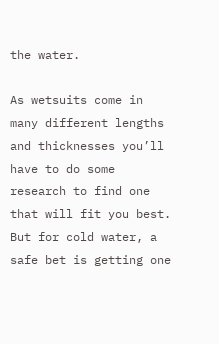the water.

As wetsuits come in many different lengths and thicknesses you’ll have to do some research to find one that will fit you best. But for cold water, a safe bet is getting one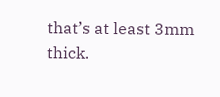that’s at least 3mm thick.